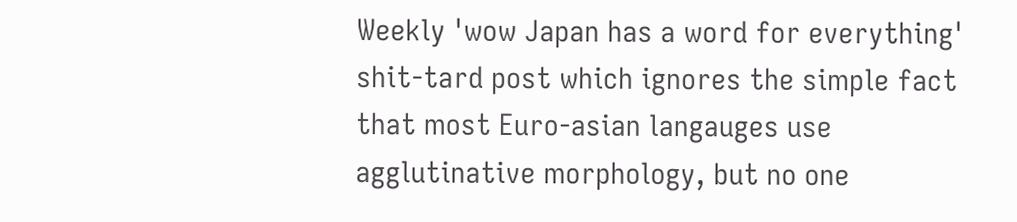Weekly 'wow Japan has a word for everything' shit-tard post which ignores the simple fact that most Euro-asian langauges use agglutinative morphology, but no one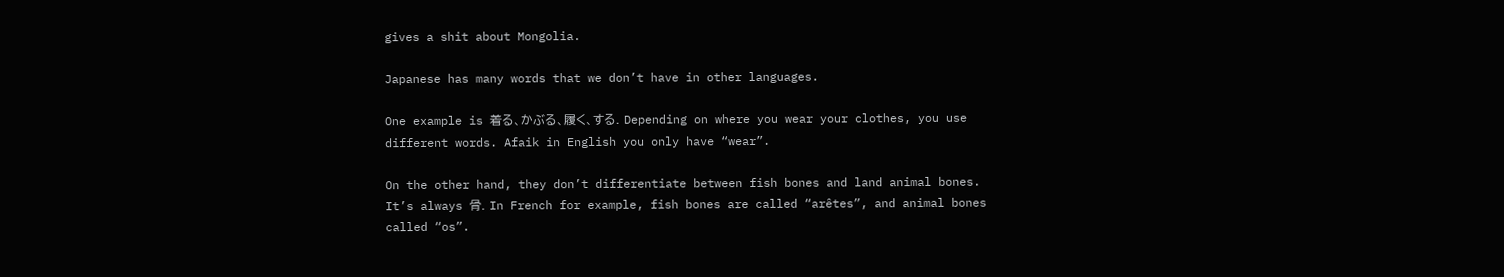gives a shit about Mongolia.

Japanese has many words that we don’t have in other languages.

One example is 着る、かぶる、履く、する. Depending on where you wear your clothes, you use different words. Afaik in English you only have “wear”.

On the other hand, they don’t differentiate between fish bones and land animal bones. It’s always 骨. In French for example, fish bones are called “arêtes”, and animal bones called “os”.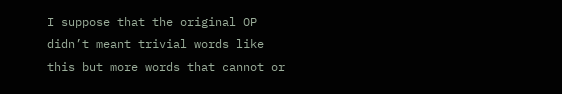I suppose that the original OP didn’t meant trivial words like this but more words that cannot or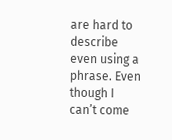are hard to describe even using a phrase. Even though I can’t come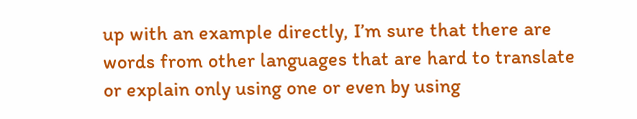up with an example directly, I’m sure that there are words from other languages that are hard to translate or explain only using one or even by using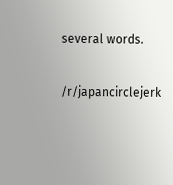several words.

/r/japancirclejerk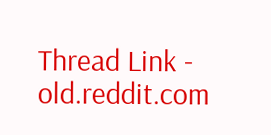Thread Link - old.reddit.com